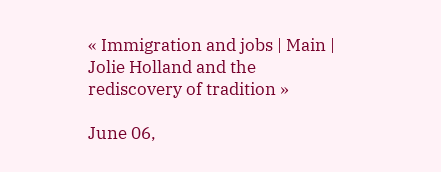« Immigration and jobs | Main | Jolie Holland and the rediscovery of tradition »

June 06,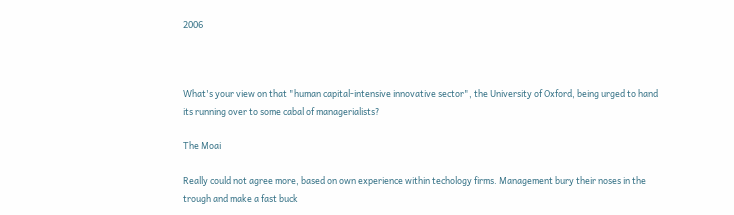2006



What's your view on that "human capital-intensive innovative sector", the University of Oxford, being urged to hand its running over to some cabal of managerialists?

The Moai

Really could not agree more, based on own experience within techology firms. Management bury their noses in the trough and make a fast buck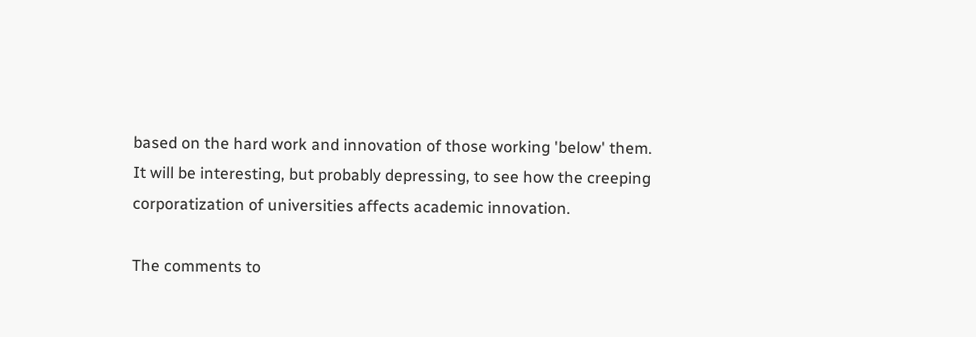based on the hard work and innovation of those working 'below' them. It will be interesting, but probably depressing, to see how the creeping corporatization of universities affects academic innovation.

The comments to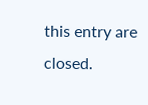this entry are closed.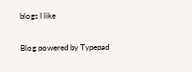blogs I like

Blog powered by Typepad